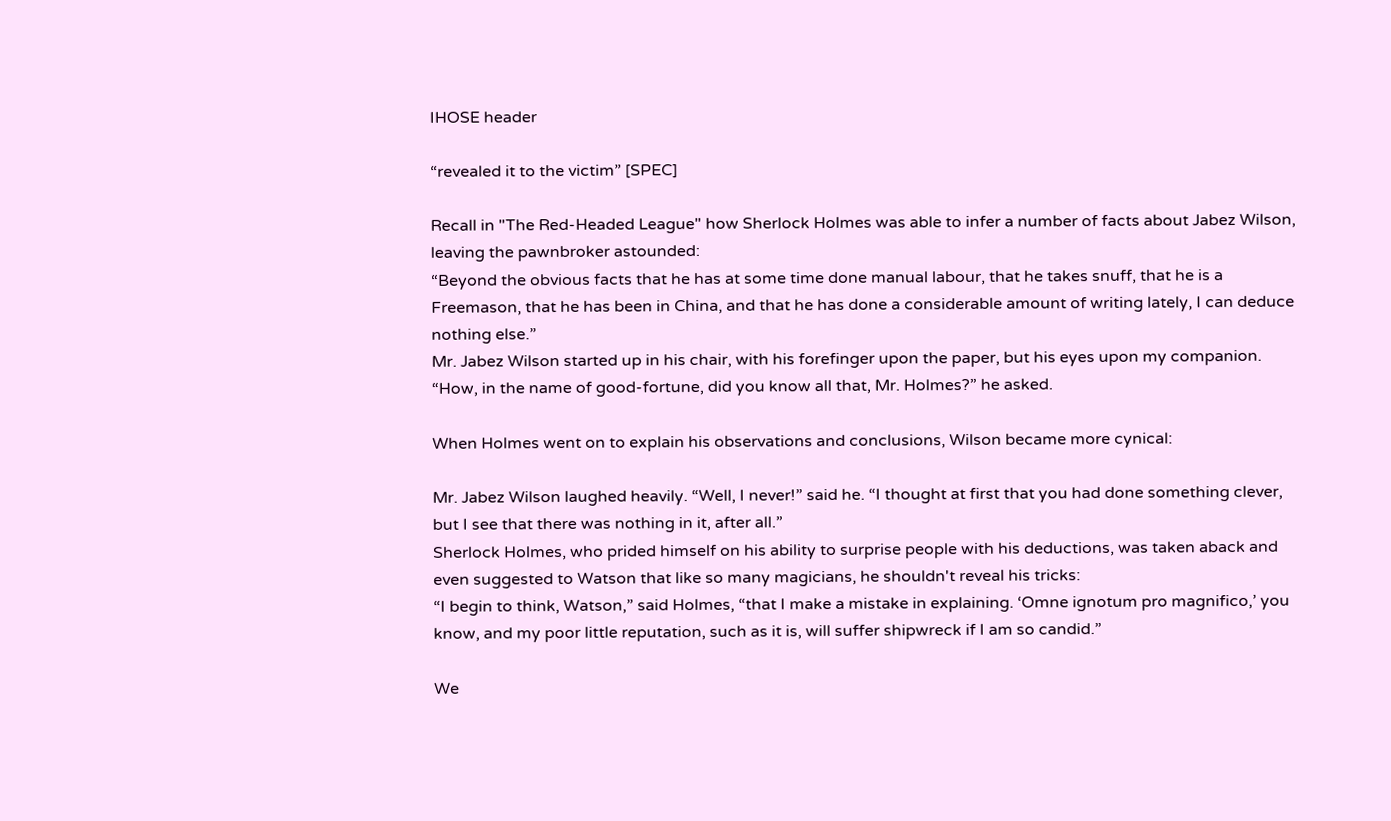IHOSE header

“revealed it to the victim” [SPEC]

Recall in "The Red-Headed League" how Sherlock Holmes was able to infer a number of facts about Jabez Wilson, leaving the pawnbroker astounded:
“Beyond the obvious facts that he has at some time done manual labour, that he takes snuff, that he is a Freemason, that he has been in China, and that he has done a considerable amount of writing lately, I can deduce nothing else.”
Mr. Jabez Wilson started up in his chair, with his forefinger upon the paper, but his eyes upon my companion. “How, in the name of good-fortune, did you know all that, Mr. Holmes?” he asked.

When Holmes went on to explain his observations and conclusions, Wilson became more cynical:

Mr. Jabez Wilson laughed heavily. “Well, I never!” said he. “I thought at first that you had done something clever, but I see that there was nothing in it, after all.”
Sherlock Holmes, who prided himself on his ability to surprise people with his deductions, was taken aback and even suggested to Watson that like so many magicians, he shouldn't reveal his tricks:
“I begin to think, Watson,” said Holmes, “that I make a mistake in explaining. ‘Omne ignotum pro magnifico,’ you know, and my poor little reputation, such as it is, will suffer shipwreck if I am so candid.”

We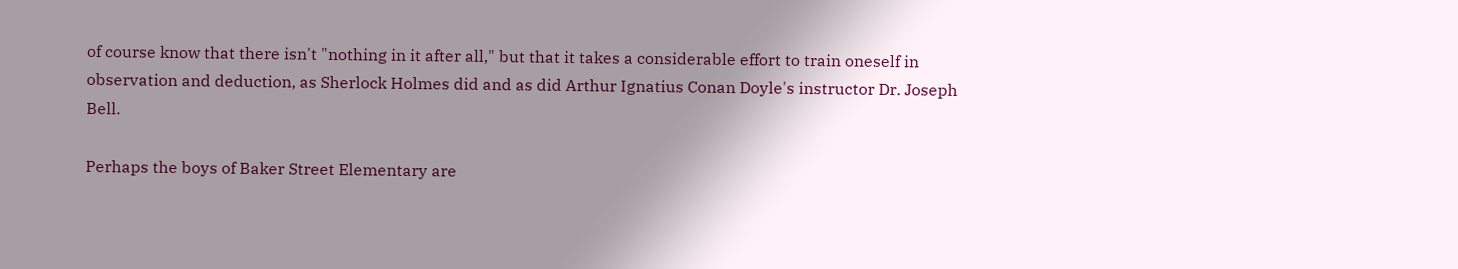of course know that there isn't "nothing in it after all," but that it takes a considerable effort to train oneself in observation and deduction, as Sherlock Holmes did and as did Arthur Ignatius Conan Doyle's instructor Dr. Joseph Bell.

Perhaps the boys of Baker Street Elementary are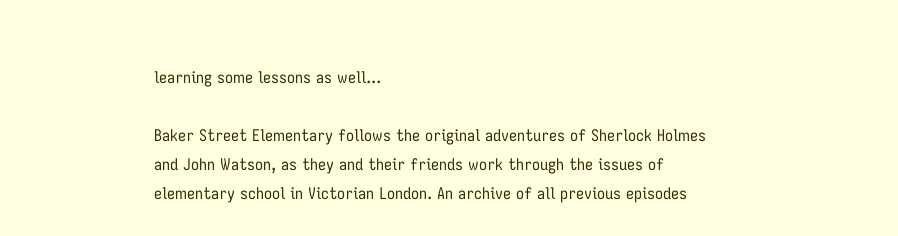learning some lessons as well...

Baker Street Elementary follows the original adventures of Sherlock Holmes and John Watson, as they and their friends work through the issues of elementary school in Victorian London. An archive of all previous episodes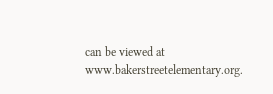can be viewed at www.bakerstreetelementary.org.